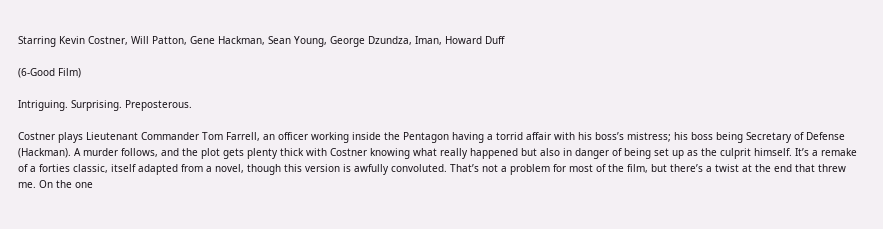Starring Kevin Costner, Will Patton, Gene Hackman, Sean Young, George Dzundza, Iman, Howard Duff

(6-Good Film)

Intriguing. Surprising. Preposterous.

Costner plays Lieutenant Commander Tom Farrell, an officer working inside the Pentagon having a torrid affair with his boss’s mistress; his boss being Secretary of Defense (Hackman). A murder follows, and the plot gets plenty thick with Costner knowing what really happened but also in danger of being set up as the culprit himself. It’s a remake of a forties classic, itself adapted from a novel, though this version is awfully convoluted. That’s not a problem for most of the film, but there’s a twist at the end that threw me. On the one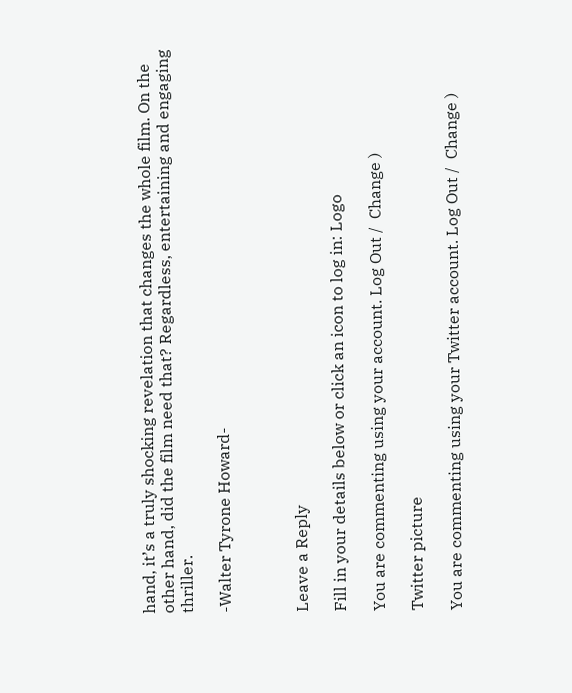hand, it’s a truly shocking revelation that changes the whole film. On the other hand, did the film need that? Regardless, entertaining and engaging thriller.

-Walter Tyrone Howard-



Leave a Reply

Fill in your details below or click an icon to log in: Logo

You are commenting using your account. Log Out /  Change )

Twitter picture

You are commenting using your Twitter account. Log Out /  Change )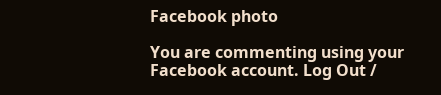Facebook photo

You are commenting using your Facebook account. Log Out /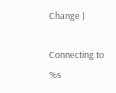Change )

Connecting to %s